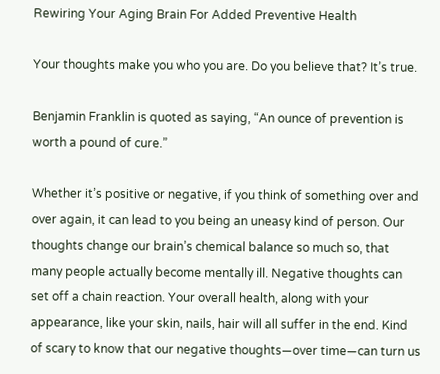Rewiring Your Aging Brain For Added Preventive Health

Your thoughts make you who you are. Do you believe that? It’s true.

Benjamin Franklin is quoted as saying, “An ounce of prevention is worth a pound of cure.”

Whether it’s positive or negative, if you think of something over and over again, it can lead to you being an uneasy kind of person. Our thoughts change our brain’s chemical balance so much so, that many people actually become mentally ill. Negative thoughts can set off a chain reaction. Your overall health, along with your appearance, like your skin, nails, hair will all suffer in the end. Kind of scary to know that our negative thoughts—over time—can turn us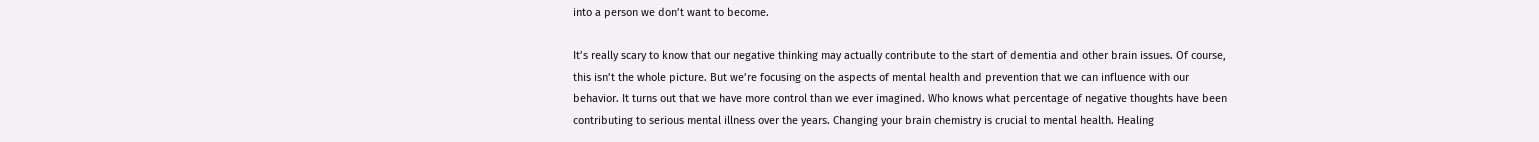into a person we don’t want to become.

It’s really scary to know that our negative thinking may actually contribute to the start of dementia and other brain issues. Of course, this isn’t the whole picture. But we’re focusing on the aspects of mental health and prevention that we can influence with our behavior. It turns out that we have more control than we ever imagined. Who knows what percentage of negative thoughts have been contributing to serious mental illness over the years. Changing your brain chemistry is crucial to mental health. Healing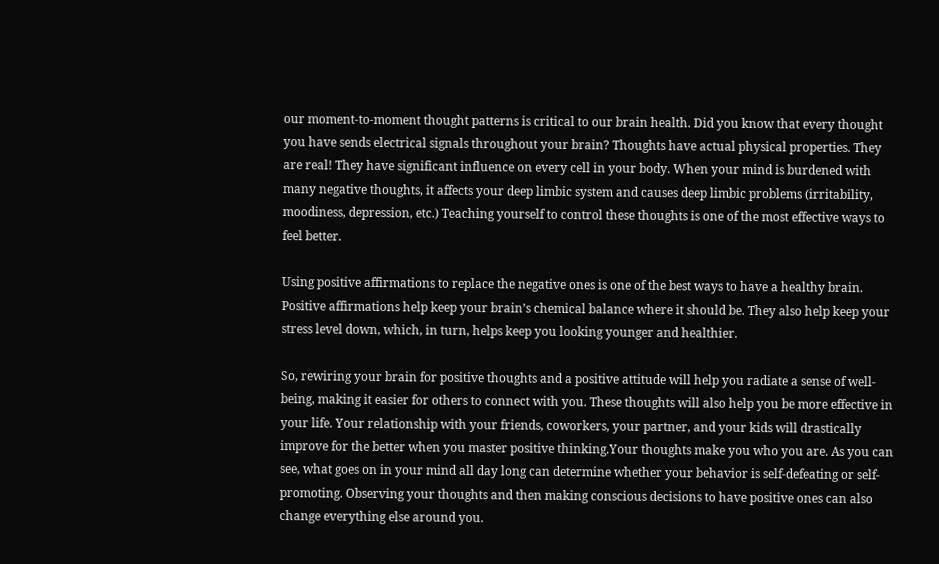our moment-to-moment thought patterns is critical to our brain health. Did you know that every thought you have sends electrical signals throughout your brain? Thoughts have actual physical properties. They are real! They have significant influence on every cell in your body. When your mind is burdened with many negative thoughts, it affects your deep limbic system and causes deep limbic problems (irritability, moodiness, depression, etc.) Teaching yourself to control these thoughts is one of the most effective ways to feel better.

Using positive affirmations to replace the negative ones is one of the best ways to have a healthy brain. Positive affirmations help keep your brain’s chemical balance where it should be. They also help keep your stress level down, which, in turn, helps keep you looking younger and healthier.

So, rewiring your brain for positive thoughts and a positive attitude will help you radiate a sense of well-being, making it easier for others to connect with you. These thoughts will also help you be more effective in your life. Your relationship with your friends, coworkers, your partner, and your kids will drastically improve for the better when you master positive thinking.Your thoughts make you who you are. As you can see, what goes on in your mind all day long can determine whether your behavior is self-defeating or self-promoting. Observing your thoughts and then making conscious decisions to have positive ones can also change everything else around you.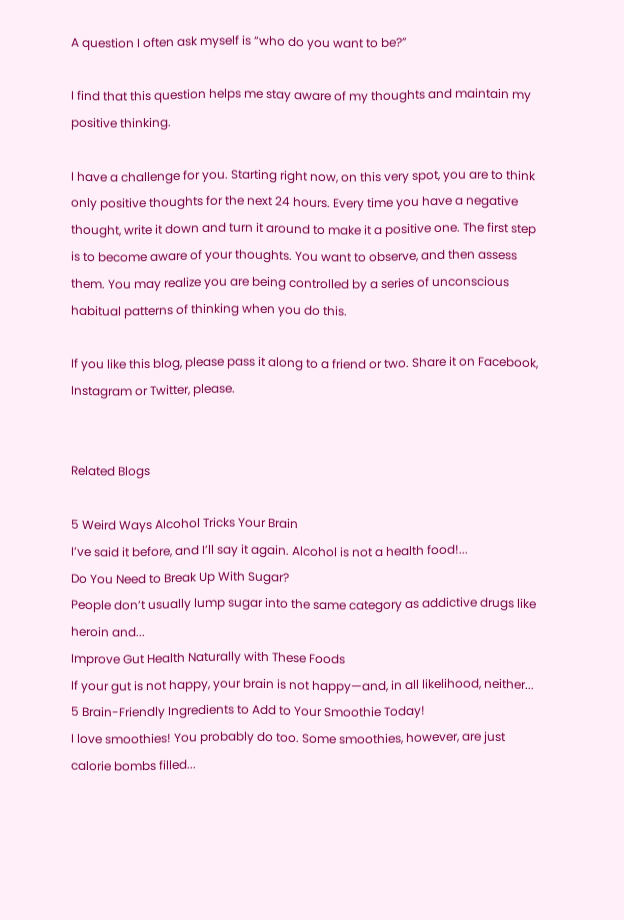A question I often ask myself is “who do you want to be?”

I find that this question helps me stay aware of my thoughts and maintain my positive thinking.

I have a challenge for you. Starting right now, on this very spot, you are to think only positive thoughts for the next 24 hours. Every time you have a negative thought, write it down and turn it around to make it a positive one. The first step is to become aware of your thoughts. You want to observe, and then assess them. You may realize you are being controlled by a series of unconscious habitual patterns of thinking when you do this.

If you like this blog, please pass it along to a friend or two. Share it on Facebook, Instagram or Twitter, please.


Related Blogs

5 Weird Ways Alcohol Tricks Your Brain
I’ve said it before, and I’ll say it again. Alcohol is not a health food!...
Do You Need to Break Up With Sugar?
People don’t usually lump sugar into the same category as addictive drugs like heroin and...
Improve Gut Health Naturally with These Foods
If your gut is not happy, your brain is not happy—and, in all likelihood, neither...
5 Brain-Friendly Ingredients to Add to Your Smoothie Today!
I love smoothies! You probably do too. Some smoothies, however, are just calorie bombs filled...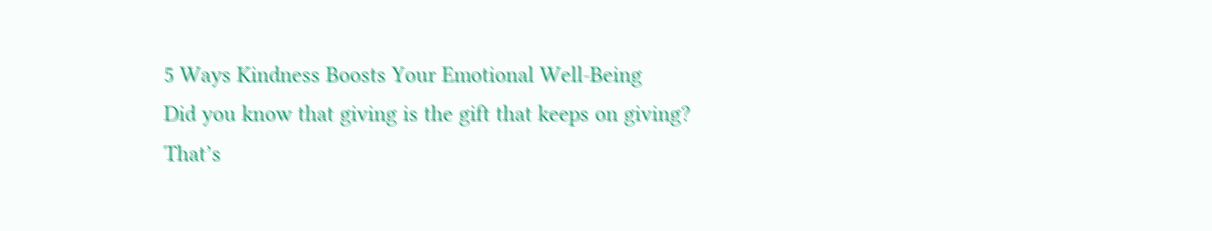5 Ways Kindness Boosts Your Emotional Well-Being
Did you know that giving is the gift that keeps on giving? That’s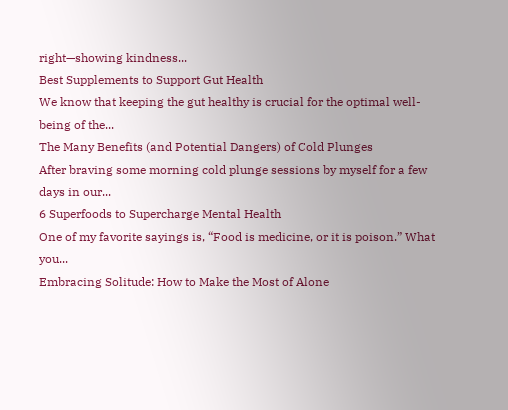right—showing kindness...
Best Supplements to Support Gut Health
We know that keeping the gut healthy is crucial for the optimal well-being of the...
The Many Benefits (and Potential Dangers) of Cold Plunges
After braving some morning cold plunge sessions by myself for a few days in our...
6 Superfoods to Supercharge Mental Health
One of my favorite sayings is, “Food is medicine, or it is poison.” What you...
Embracing Solitude: How to Make the Most of Alone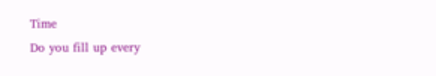Time
Do you fill up every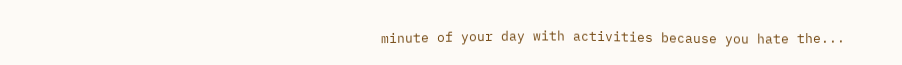minute of your day with activities because you hate the...